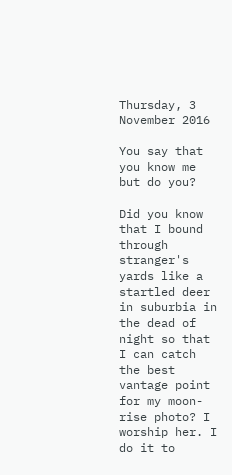Thursday, 3 November 2016

You say that you know me but do you?

Did you know that I bound through stranger's yards like a startled deer in suburbia in the dead of night so that I can catch the best vantage point for my moon-rise photo? I worship her. I do it to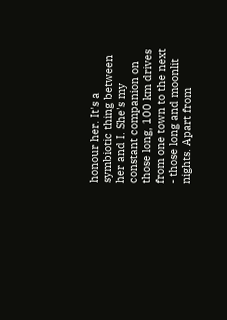honour her. It's a symbiotic thing between her and I. She's my constant companion on those long, 100 km drives from one town to the next - those long and moonlit nights. Apart from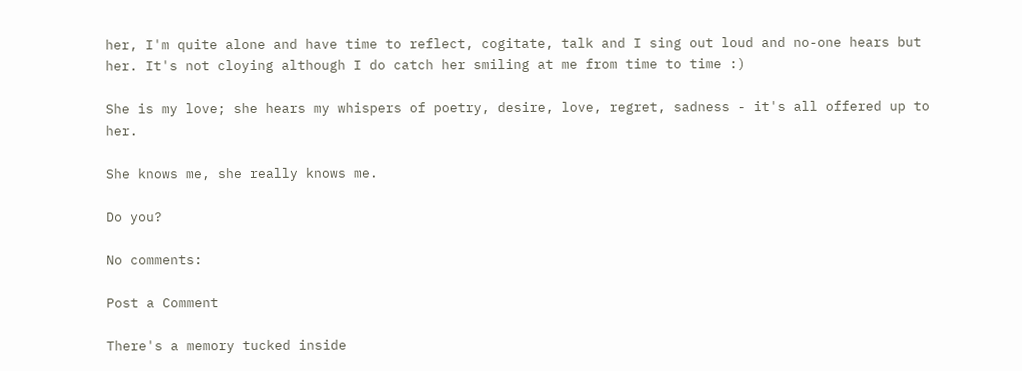her, I'm quite alone and have time to reflect, cogitate, talk and I sing out loud and no-one hears but her. It's not cloying although I do catch her smiling at me from time to time :)

She is my love; she hears my whispers of poetry, desire, love, regret, sadness - it's all offered up to her.

She knows me, she really knows me.

Do you?

No comments:

Post a Comment

There's a memory tucked inside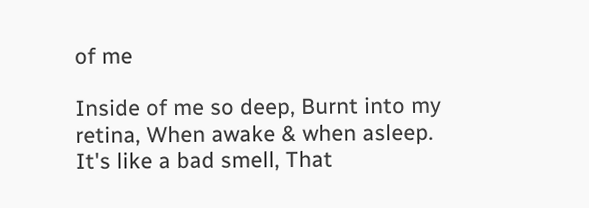of me

Inside of me so deep, Burnt into my retina, When awake & when asleep. It's like a bad smell, That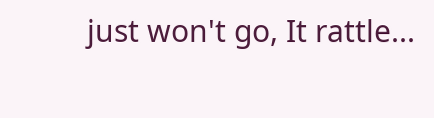just won't go, It rattle...